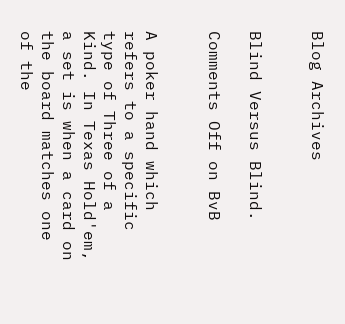Blog Archives


Blind Versus Blind.

Comments Off on BvB


A poker hand which refers to a specific type of Three of a Kind. In Texas Hold'em, a set is when a card on the board matches one of the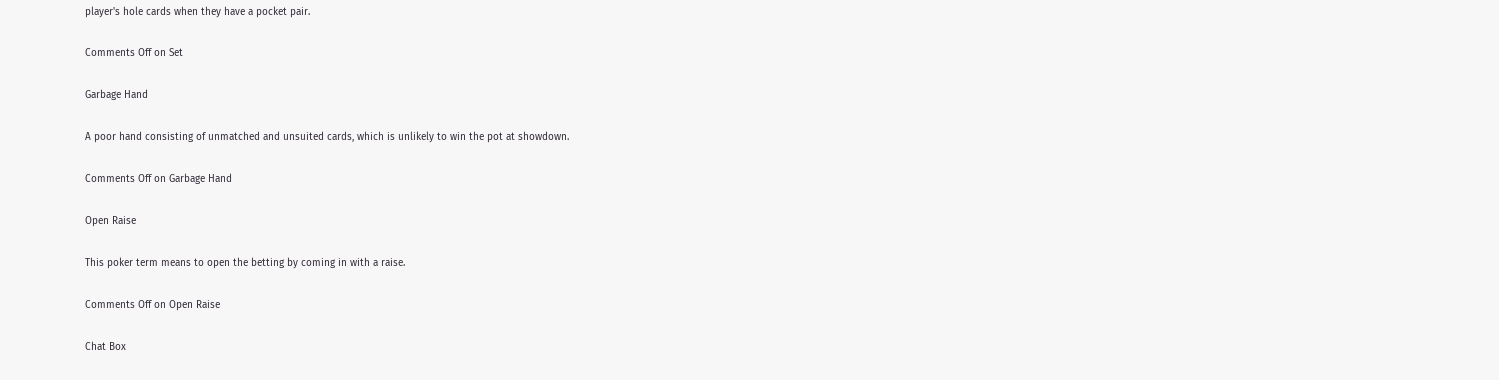player's hole cards when they have a pocket pair.

Comments Off on Set

Garbage Hand

A poor hand consisting of unmatched and unsuited cards, which is unlikely to win the pot at showdown.

Comments Off on Garbage Hand

Open Raise

This poker term means to open the betting by coming in with a raise.

Comments Off on Open Raise

Chat Box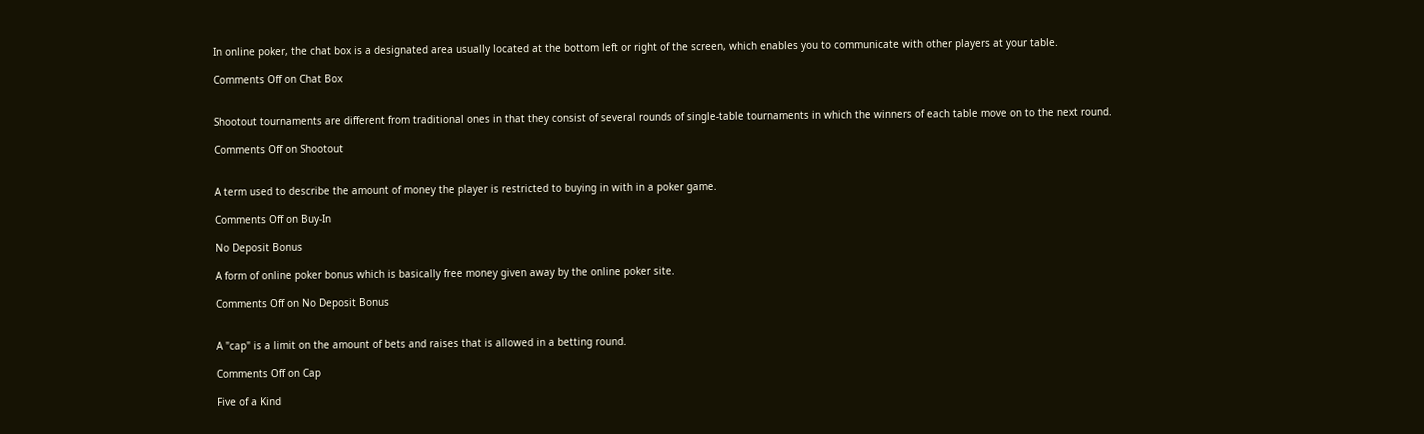In online poker, the chat box is a designated area usually located at the bottom left or right of the screen, which enables you to communicate with other players at your table.

Comments Off on Chat Box


Shootout tournaments are different from traditional ones in that they consist of several rounds of single-table tournaments in which the winners of each table move on to the next round.

Comments Off on Shootout


A term used to describe the amount of money the player is restricted to buying in with in a poker game.

Comments Off on Buy-In

No Deposit Bonus

A form of online poker bonus which is basically free money given away by the online poker site.

Comments Off on No Deposit Bonus


A "cap" is a limit on the amount of bets and raises that is allowed in a betting round.

Comments Off on Cap

Five of a Kind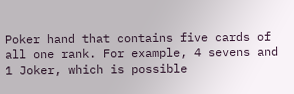Poker hand that contains five cards of all one rank. For example, 4 sevens and 1 Joker, which is possible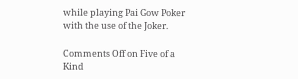while playing Pai Gow Poker with the use of the Joker.

Comments Off on Five of a Kind